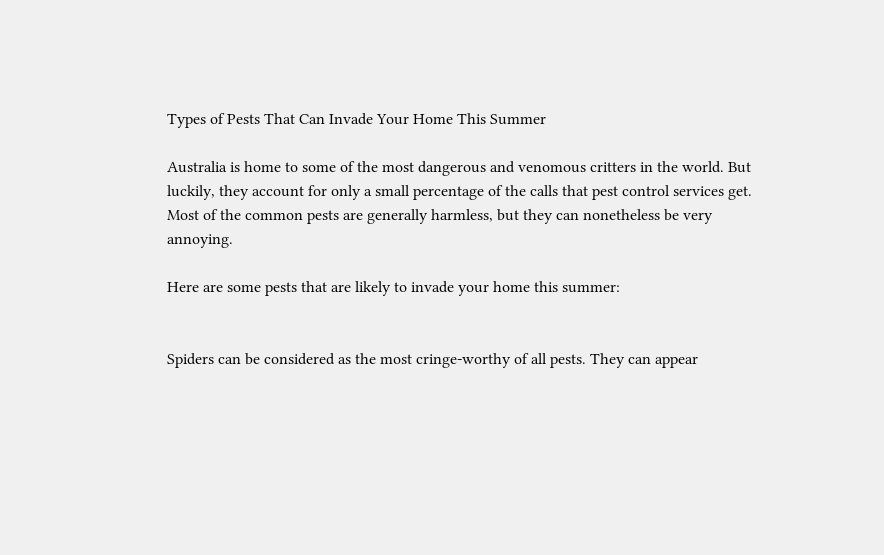Types of Pests That Can Invade Your Home This Summer

Australia is home to some of the most dangerous and venomous critters in the world. But luckily, they account for only a small percentage of the calls that pest control services get. Most of the common pests are generally harmless, but they can nonetheless be very annoying.

Here are some pests that are likely to invade your home this summer:


Spiders can be considered as the most cringe-worthy of all pests. They can appear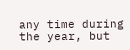any time during the year, but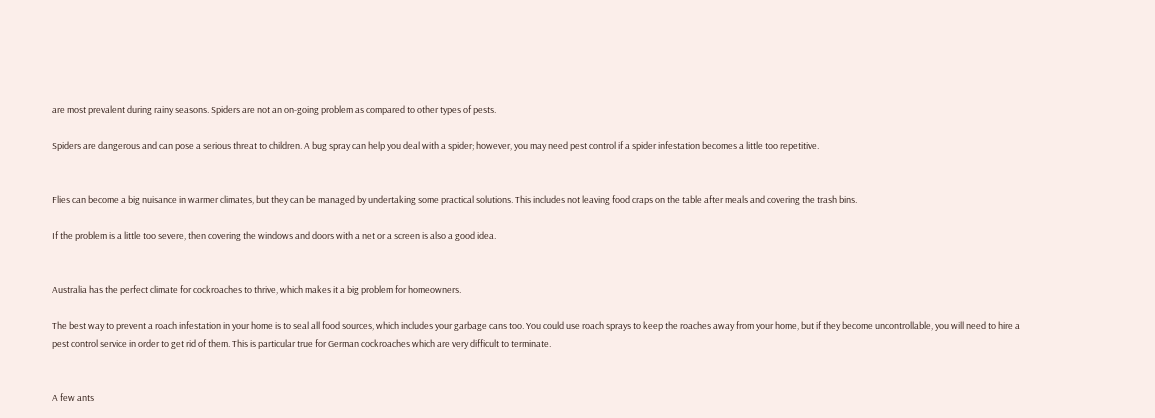are most prevalent during rainy seasons. Spiders are not an on-going problem as compared to other types of pests.

Spiders are dangerous and can pose a serious threat to children. A bug spray can help you deal with a spider; however, you may need pest control if a spider infestation becomes a little too repetitive.


Flies can become a big nuisance in warmer climates, but they can be managed by undertaking some practical solutions. This includes not leaving food craps on the table after meals and covering the trash bins.

If the problem is a little too severe, then covering the windows and doors with a net or a screen is also a good idea.


Australia has the perfect climate for cockroaches to thrive, which makes it a big problem for homeowners.

The best way to prevent a roach infestation in your home is to seal all food sources, which includes your garbage cans too. You could use roach sprays to keep the roaches away from your home, but if they become uncontrollable, you will need to hire a pest control service in order to get rid of them. This is particular true for German cockroaches which are very difficult to terminate.


A few ants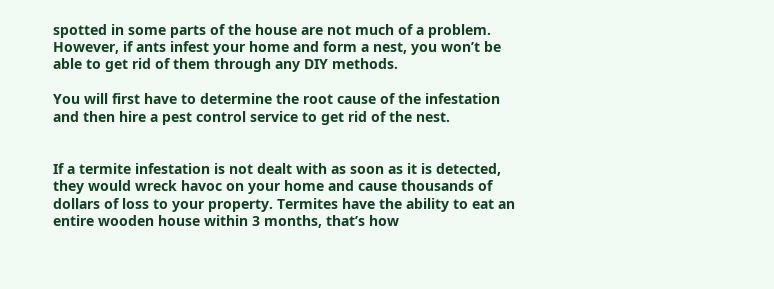spotted in some parts of the house are not much of a problem. However, if ants infest your home and form a nest, you won’t be able to get rid of them through any DIY methods.

You will first have to determine the root cause of the infestation and then hire a pest control service to get rid of the nest.


If a termite infestation is not dealt with as soon as it is detected, they would wreck havoc on your home and cause thousands of dollars of loss to your property. Termites have the ability to eat an entire wooden house within 3 months, that’s how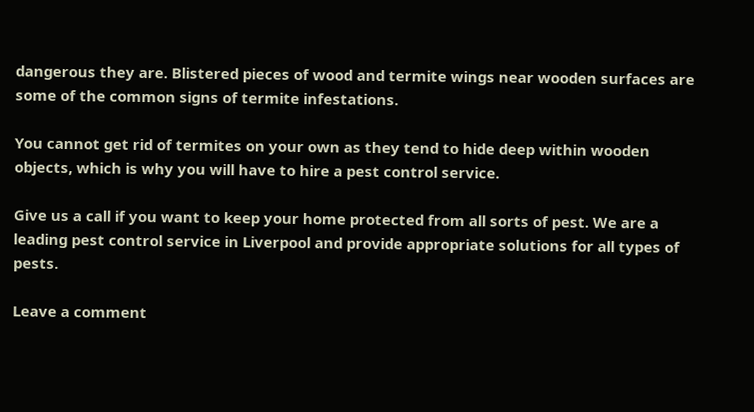dangerous they are. Blistered pieces of wood and termite wings near wooden surfaces are some of the common signs of termite infestations.

You cannot get rid of termites on your own as they tend to hide deep within wooden objects, which is why you will have to hire a pest control service.

Give us a call if you want to keep your home protected from all sorts of pest. We are a leading pest control service in Liverpool and provide appropriate solutions for all types of pests.

Leave a comment